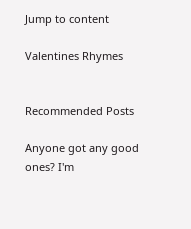Jump to content

Valentines Rhymes


Recommended Posts

Anyone got any good ones? I'm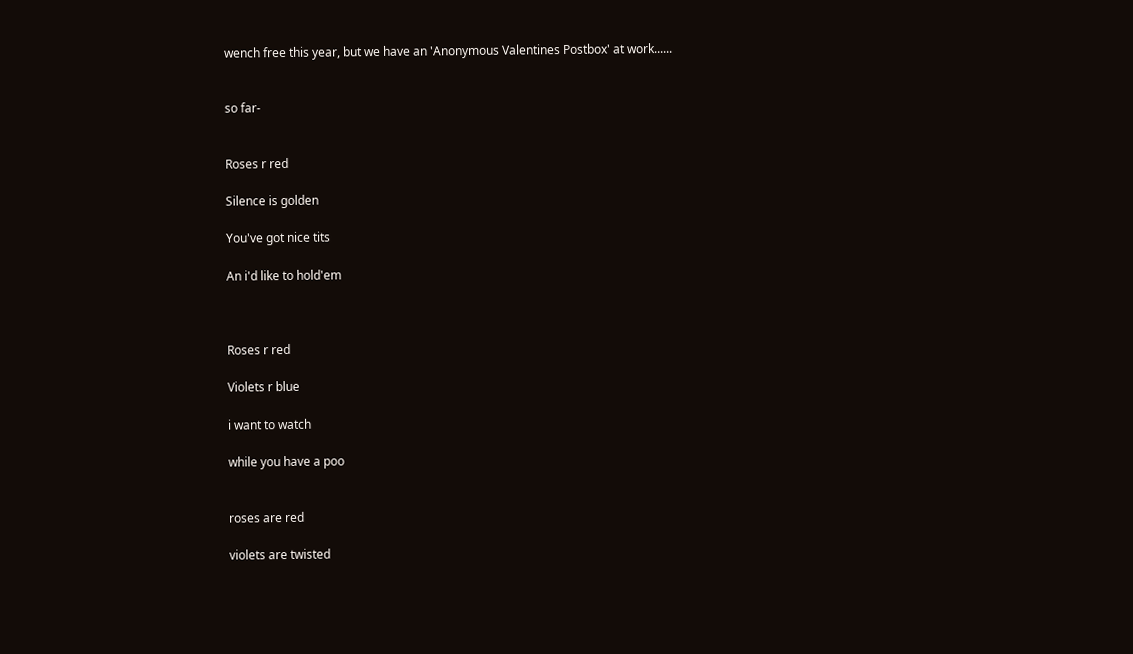wench free this year, but we have an 'Anonymous Valentines Postbox' at work......


so far-


Roses r red

Silence is golden

You've got nice tits

An i'd like to hold'em



Roses r red

Violets r blue

i want to watch

while you have a poo


roses are red

violets are twisted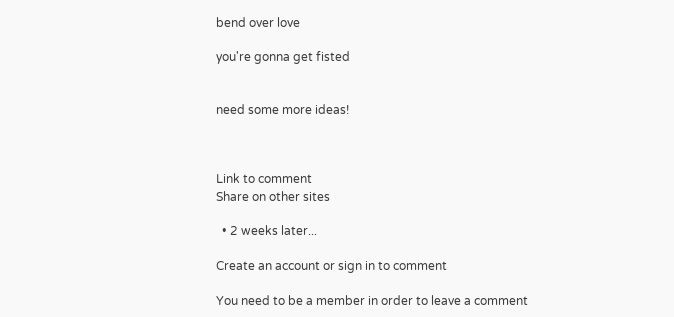bend over love

you're gonna get fisted


need some more ideas!



Link to comment
Share on other sites

  • 2 weeks later...

Create an account or sign in to comment

You need to be a member in order to leave a comment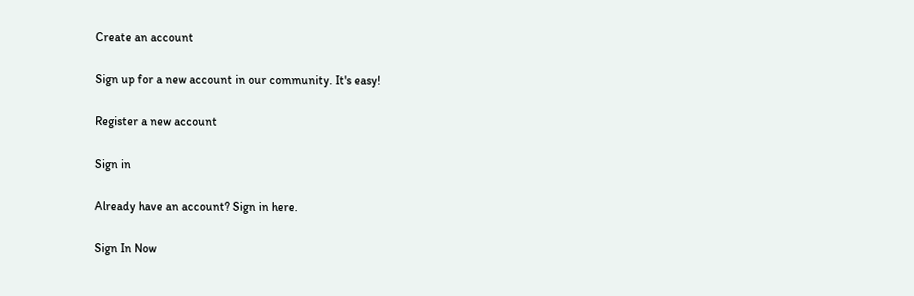Create an account

Sign up for a new account in our community. It's easy!

Register a new account

Sign in

Already have an account? Sign in here.

Sign In Now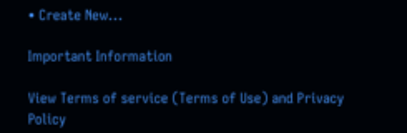• Create New...

Important Information

View Terms of service (Terms of Use) and Privacy Policy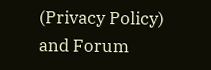(Privacy Policy) and Forum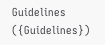Guidelines ({Guidelines})